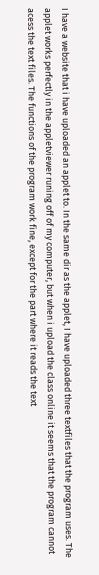I have a website that i have uploaded an applet to. In the same dir as the applet, I have uploaded three textfiles that the program uses. The applet works perfectly in the appletviewer runing off of my computer, but when i upload the class online it seems that the program cannot acess the text files. The functions of the program work fine, except for the part where it reads the text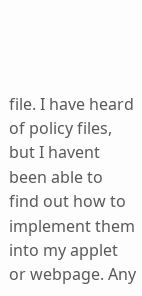file. I have heard of policy files, but I havent been able to find out how to implement them into my applet or webpage. Any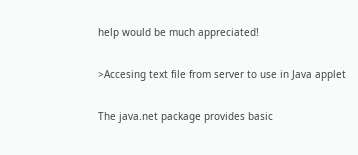help would be much appreciated!

>Accesing text file from server to use in Java applet

The java.net package provides basic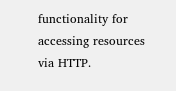functionality for accessing resources via HTTP.